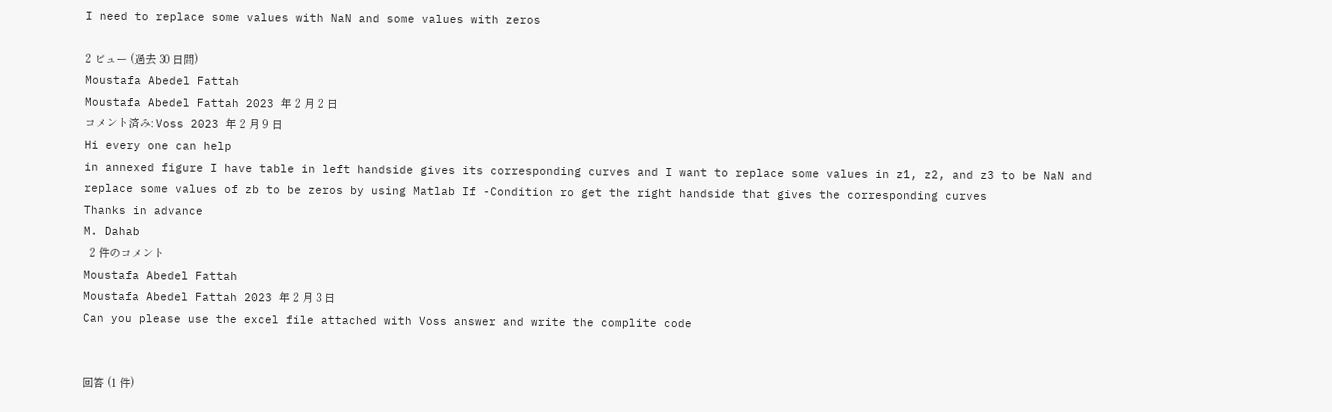I need to replace some values with NaN and some values with zeros

2 ビュー (過去 30 日間)
Moustafa Abedel Fattah
Moustafa Abedel Fattah 2023 年 2 月 2 日
コメント済み: Voss 2023 年 2 月 9 日
Hi every one can help
in annexed figure I have table in left handside gives its corresponding curves and I want to replace some values in z1, z2, and z3 to be NaN and replace some values of zb to be zeros by using Matlab If -Condition ro get the right handside that gives the corresponding curves
Thanks in advance
M. Dahab
  2 件のコメント
Moustafa Abedel Fattah
Moustafa Abedel Fattah 2023 年 2 月 3 日
Can you please use the excel file attached with Voss answer and write the complite code


回答 (1 件)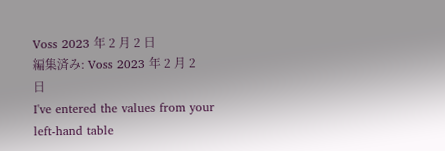Voss 2023 年 2 月 2 日
編集済み: Voss 2023 年 2 月 2 日
I've entered the values from your left-hand table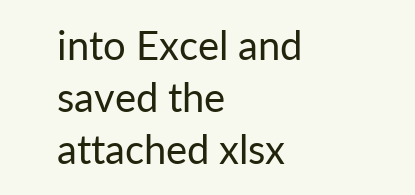into Excel and saved the attached xlsx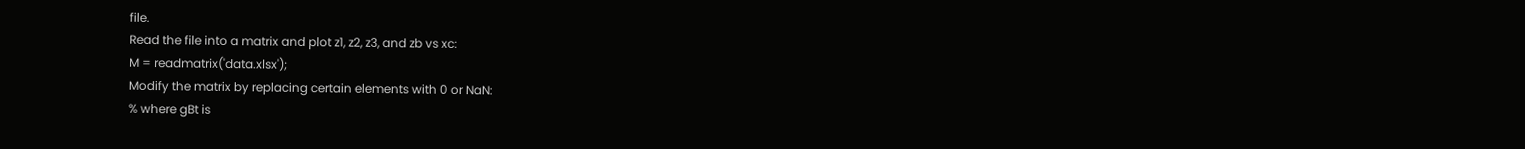file.
Read the file into a matrix and plot z1, z2, z3, and zb vs xc:
M = readmatrix('data.xlsx');
Modify the matrix by replacing certain elements with 0 or NaN:
% where gBt is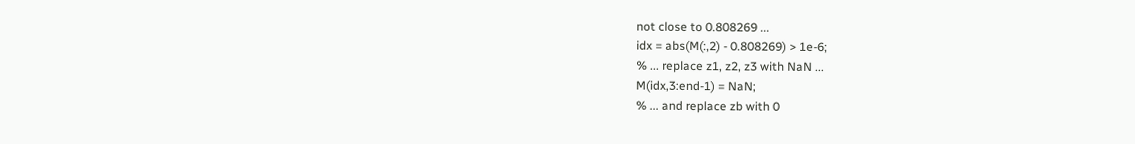not close to 0.808269 ...
idx = abs(M(:,2) - 0.808269) > 1e-6;
% ... replace z1, z2, z3 with NaN ...
M(idx,3:end-1) = NaN;
% ... and replace zb with 0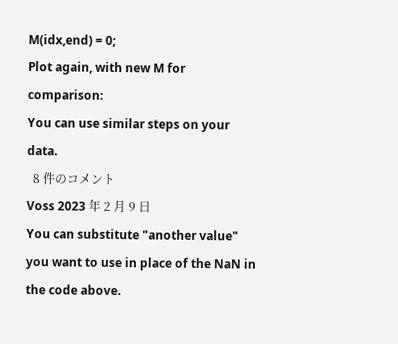M(idx,end) = 0;
Plot again, with new M for comparison:
You can use similar steps on your data.
  8 件のコメント
Voss 2023 年 2 月 9 日
You can substitute "another value" you want to use in place of the NaN in the code above.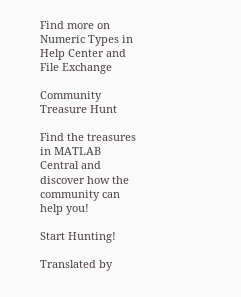Find more on Numeric Types in Help Center and File Exchange

Community Treasure Hunt

Find the treasures in MATLAB Central and discover how the community can help you!

Start Hunting!

Translated by